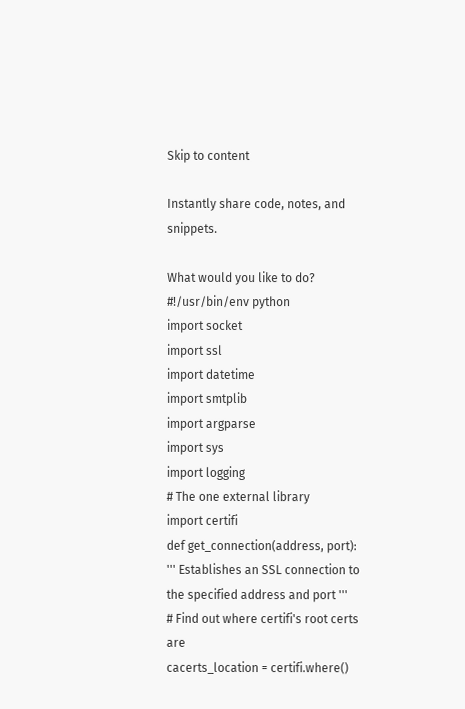Skip to content

Instantly share code, notes, and snippets.

What would you like to do?
#!/usr/bin/env python
import socket
import ssl
import datetime
import smtplib
import argparse
import sys
import logging
# The one external library
import certifi
def get_connection(address, port):
''' Establishes an SSL connection to the specified address and port '''
# Find out where certifi's root certs are
cacerts_location = certifi.where()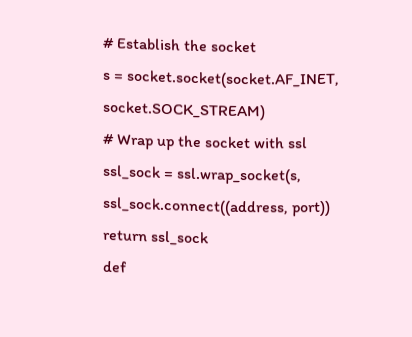# Establish the socket
s = socket.socket(socket.AF_INET, socket.SOCK_STREAM)
# Wrap up the socket with ssl
ssl_sock = ssl.wrap_socket(s,
ssl_sock.connect((address, port))
return ssl_sock
def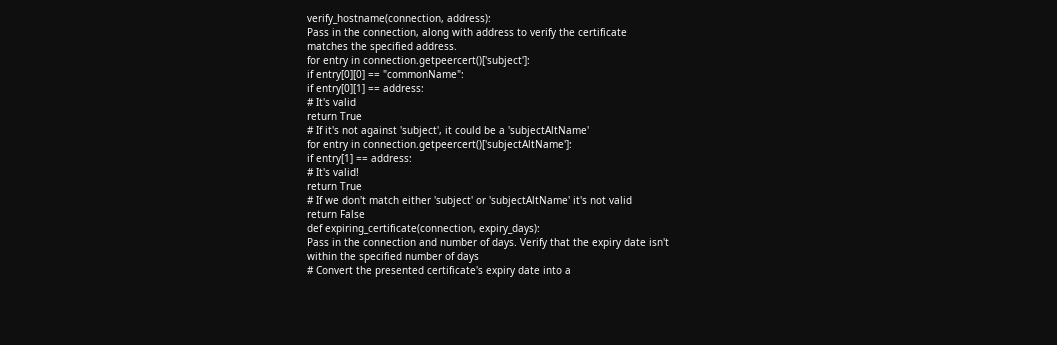verify_hostname(connection, address):
Pass in the connection, along with address to verify the certificate
matches the specified address.
for entry in connection.getpeercert()['subject']:
if entry[0][0] == "commonName":
if entry[0][1] == address:
# It's valid
return True
# If it's not against 'subject', it could be a 'subjectAltName'
for entry in connection.getpeercert()['subjectAltName']:
if entry[1] == address:
# It's valid!
return True
# If we don't match either 'subject' or 'subjectAltName' it's not valid
return False
def expiring_certificate(connection, expiry_days):
Pass in the connection and number of days. Verify that the expiry date isn't
within the specified number of days
# Convert the presented certificate's expiry date into a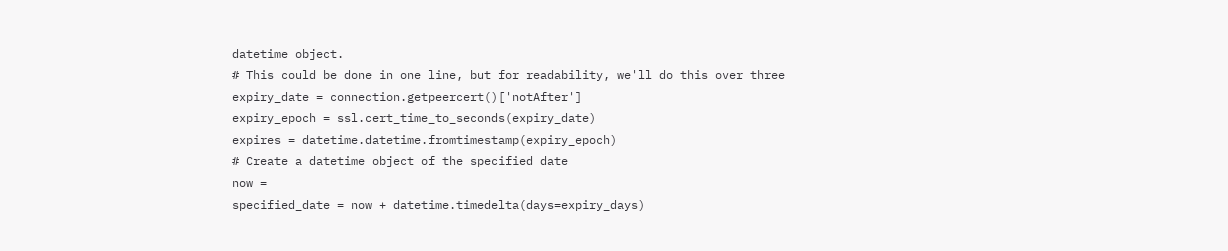datetime object.
# This could be done in one line, but for readability, we'll do this over three
expiry_date = connection.getpeercert()['notAfter']
expiry_epoch = ssl.cert_time_to_seconds(expiry_date)
expires = datetime.datetime.fromtimestamp(expiry_epoch)
# Create a datetime object of the specified date
now =
specified_date = now + datetime.timedelta(days=expiry_days)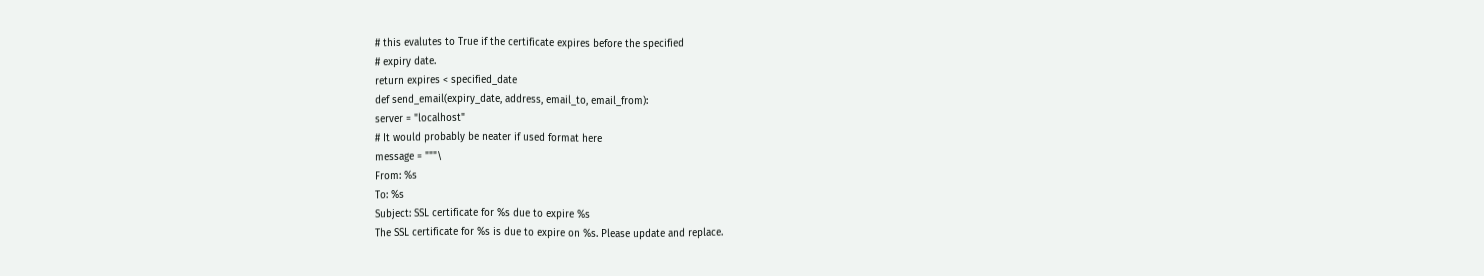# this evalutes to True if the certificate expires before the specified
# expiry date.
return expires < specified_date
def send_email(expiry_date, address, email_to, email_from):
server = "localhost"
# It would probably be neater if used format here
message = """\
From: %s
To: %s
Subject: SSL certificate for %s due to expire %s
The SSL certificate for %s is due to expire on %s. Please update and replace.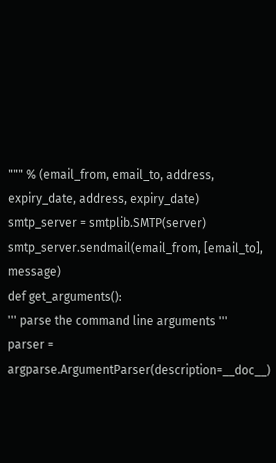""" % (email_from, email_to, address, expiry_date, address, expiry_date)
smtp_server = smtplib.SMTP(server)
smtp_server.sendmail(email_from, [email_to], message)
def get_arguments():
''' parse the command line arguments '''
parser = argparse.ArgumentParser(description=__doc__)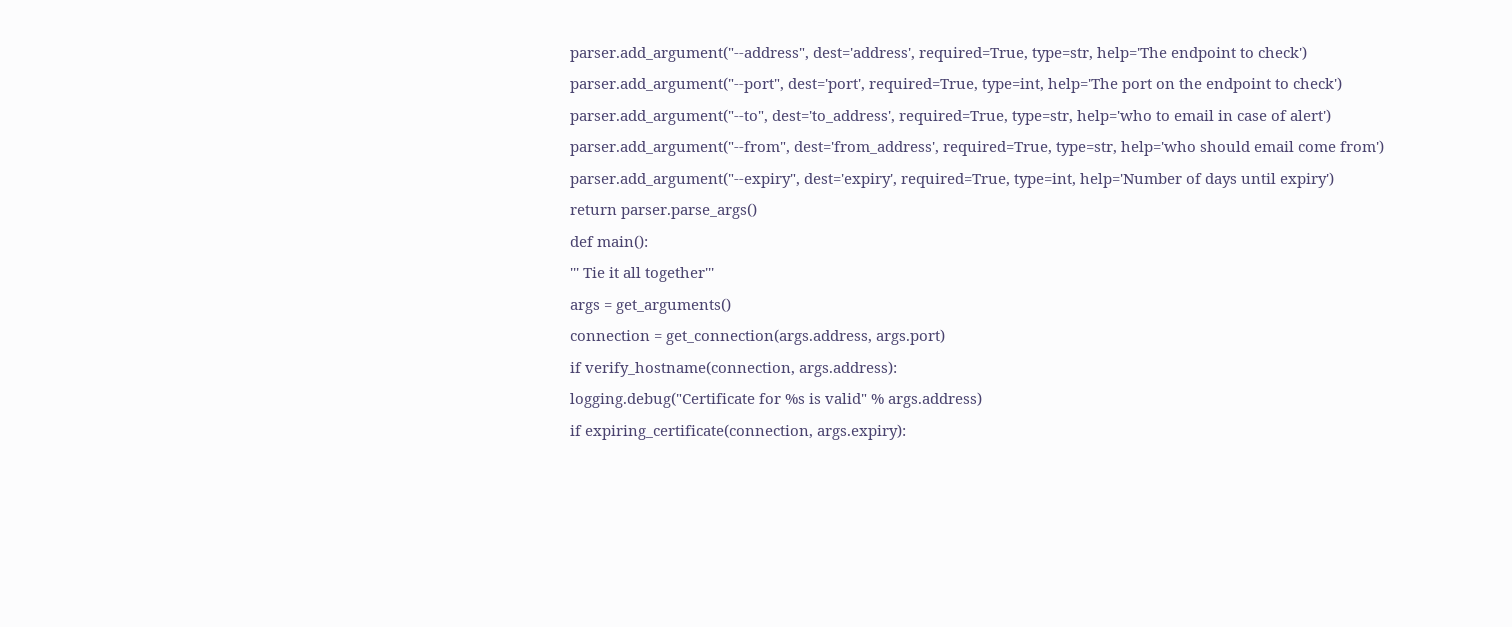parser.add_argument("--address", dest='address', required=True, type=str, help='The endpoint to check')
parser.add_argument("--port", dest='port', required=True, type=int, help='The port on the endpoint to check')
parser.add_argument("--to", dest='to_address', required=True, type=str, help='who to email in case of alert')
parser.add_argument("--from", dest='from_address', required=True, type=str, help='who should email come from')
parser.add_argument("--expiry", dest='expiry', required=True, type=int, help='Number of days until expiry')
return parser.parse_args()
def main():
''' Tie it all together'''
args = get_arguments()
connection = get_connection(args.address, args.port)
if verify_hostname(connection, args.address):
logging.debug("Certificate for %s is valid" % args.address)
if expiring_certificate(connection, args.expiry):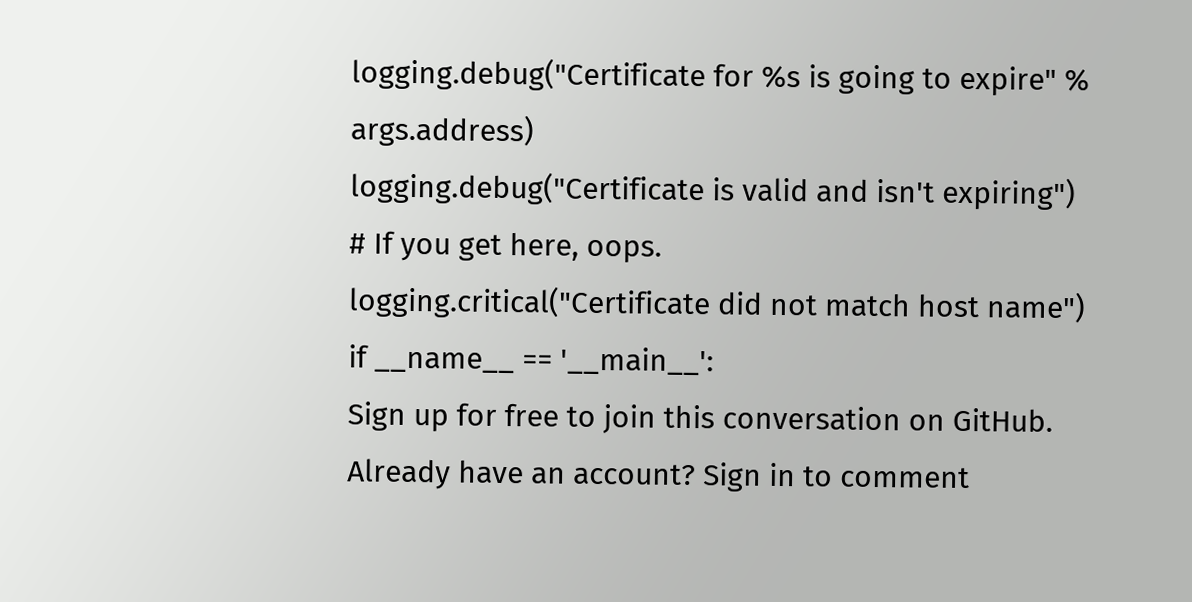logging.debug("Certificate for %s is going to expire" % args.address)
logging.debug("Certificate is valid and isn't expiring")
# If you get here, oops.
logging.critical("Certificate did not match host name")
if __name__ == '__main__':
Sign up for free to join this conversation on GitHub. Already have an account? Sign in to comment